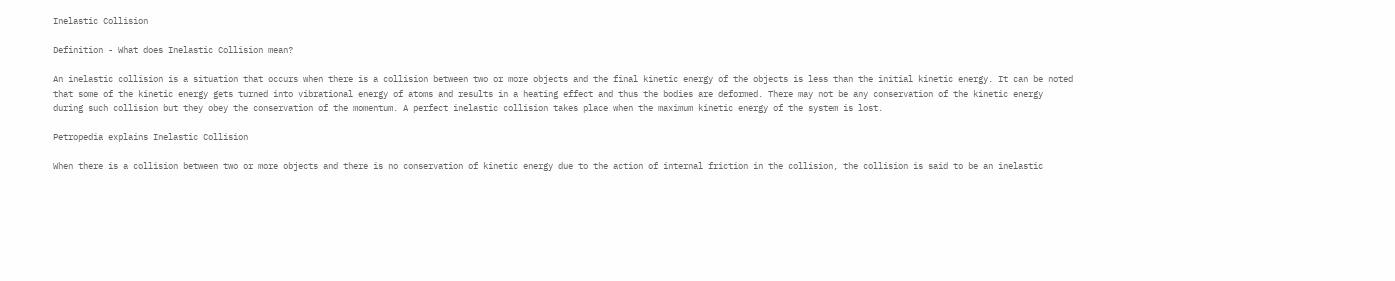Inelastic Collision

Definition - What does Inelastic Collision mean?

An inelastic collision is a situation that occurs when there is a collision between two or more objects and the final kinetic energy of the objects is less than the initial kinetic energy. It can be noted that some of the kinetic energy gets turned into vibrational energy of atoms and results in a heating effect and thus the bodies are deformed. There may not be any conservation of the kinetic energy during such collision but they obey the conservation of the momentum. A perfect inelastic collision takes place when the maximum kinetic energy of the system is lost.

Petropedia explains Inelastic Collision

When there is a collision between two or more objects and there is no conservation of kinetic energy due to the action of internal friction in the collision, the collision is said to be an inelastic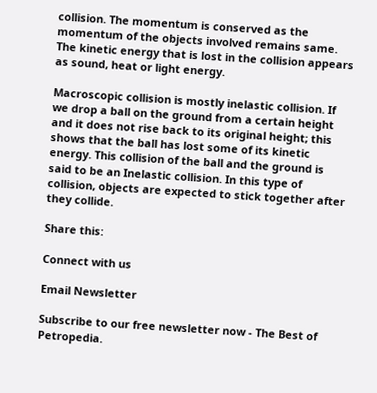collision. The momentum is conserved as the momentum of the objects involved remains same. The kinetic energy that is lost in the collision appears as sound, heat or light energy.

Macroscopic collision is mostly inelastic collision. If we drop a ball on the ground from a certain height and it does not rise back to its original height; this shows that the ball has lost some of its kinetic energy. This collision of the ball and the ground is said to be an Inelastic collision. In this type of collision, objects are expected to stick together after they collide.

Share this:

Connect with us

Email Newsletter

Subscribe to our free newsletter now - The Best of Petropedia.